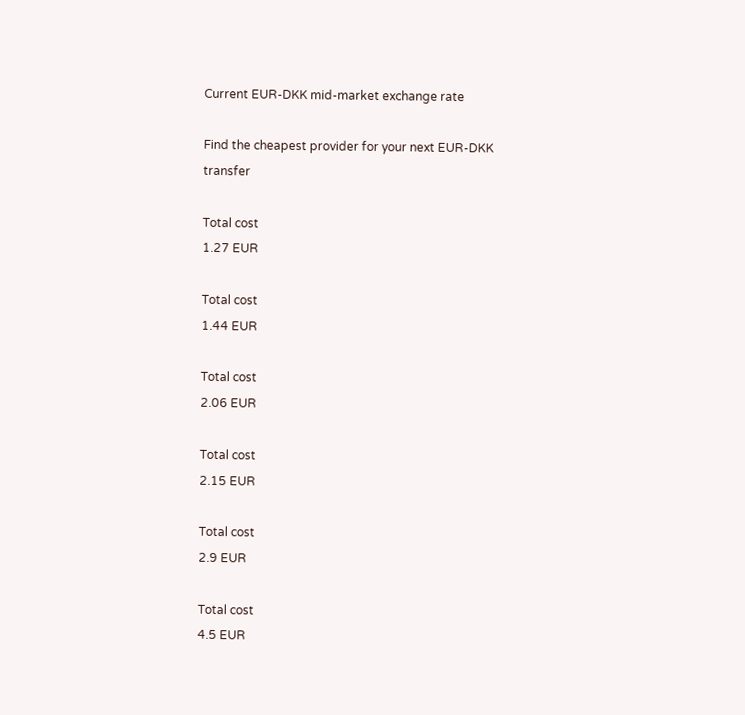Current EUR-DKK mid-market exchange rate

Find the cheapest provider for your next EUR-DKK transfer

Total cost
1.27 EUR

Total cost
1.44 EUR

Total cost
2.06 EUR

Total cost
2.15 EUR

Total cost
2.9 EUR

Total cost
4.5 EUR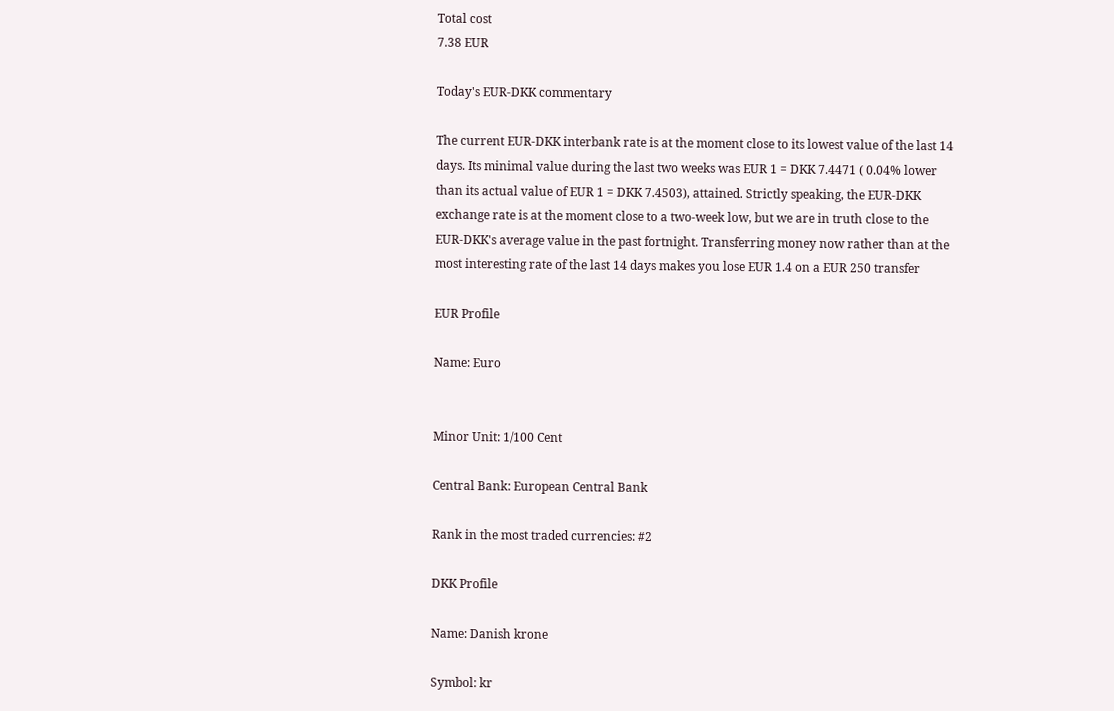Total cost
7.38 EUR

Today's EUR-DKK commentary

The current EUR-DKK interbank rate is at the moment close to its lowest value of the last 14 days. Its minimal value during the last two weeks was EUR 1 = DKK 7.4471 ( 0.04% lower than its actual value of EUR 1 = DKK 7.4503), attained. Strictly speaking, the EUR-DKK exchange rate is at the moment close to a two-week low, but we are in truth close to the EUR-DKK's average value in the past fortnight. Transferring money now rather than at the most interesting rate of the last 14 days makes you lose EUR 1.4 on a EUR 250 transfer

EUR Profile

Name: Euro


Minor Unit: 1/100 Cent

Central Bank: European Central Bank

Rank in the most traded currencies: #2

DKK Profile

Name: Danish krone

Symbol: kr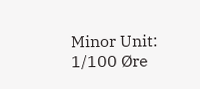Minor Unit: 1/100 Øre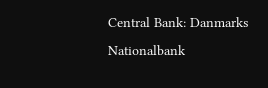Central Bank: Danmarks Nationalbank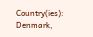Country(ies): Denmark,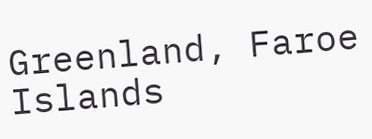Greenland, Faroe Islands